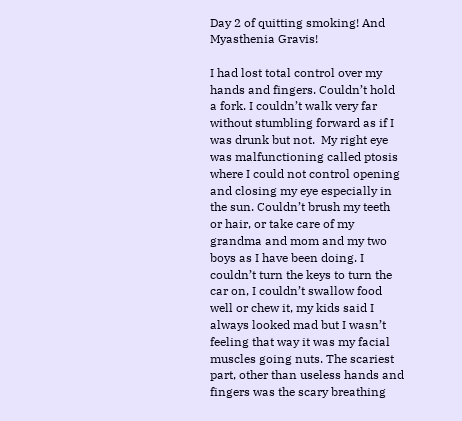Day 2 of quitting smoking! And Myasthenia Gravis!

I had lost total control over my hands and fingers. Couldn’t hold a fork. I couldn’t walk very far without stumbling forward as if I was drunk but not.  My right eye was malfunctioning called ptosis where I could not control opening and closing my eye especially in the sun. Couldn’t brush my teeth or hair, or take care of my grandma and mom and my two boys as I have been doing. I couldn’t turn the keys to turn the car on, I couldn’t swallow food well or chew it, my kids said I always looked mad but I wasn’t feeling that way it was my facial muscles going nuts. The scariest part, other than useless hands and fingers was the scary breathing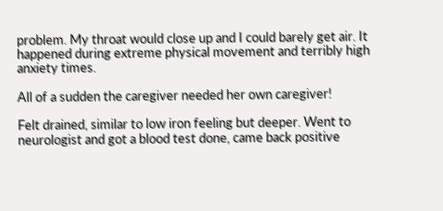problem. My throat would close up and I could barely get air. It happened during extreme physical movement and terribly high anxiety times.

All of a sudden the caregiver needed her own caregiver!

Felt drained, similar to low iron feeling but deeper. Went to neurologist and got a blood test done, came back positive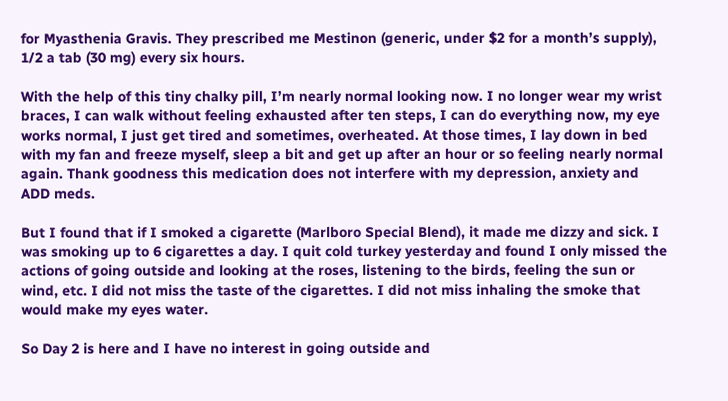for Myasthenia Gravis. They prescribed me Mestinon (generic, under $2 for a month’s supply), 1/2 a tab (30 mg) every six hours.

With the help of this tiny chalky pill, I’m nearly normal looking now. I no longer wear my wrist braces, I can walk without feeling exhausted after ten steps, I can do everything now, my eye works normal, I just get tired and sometimes, overheated. At those times, I lay down in bed with my fan and freeze myself, sleep a bit and get up after an hour or so feeling nearly normal again. Thank goodness this medication does not interfere with my depression, anxiety and ADD meds.

But I found that if I smoked a cigarette (Marlboro Special Blend), it made me dizzy and sick. I was smoking up to 6 cigarettes a day. I quit cold turkey yesterday and found I only missed the actions of going outside and looking at the roses, listening to the birds, feeling the sun or wind, etc. I did not miss the taste of the cigarettes. I did not miss inhaling the smoke that would make my eyes water.

So Day 2 is here and I have no interest in going outside and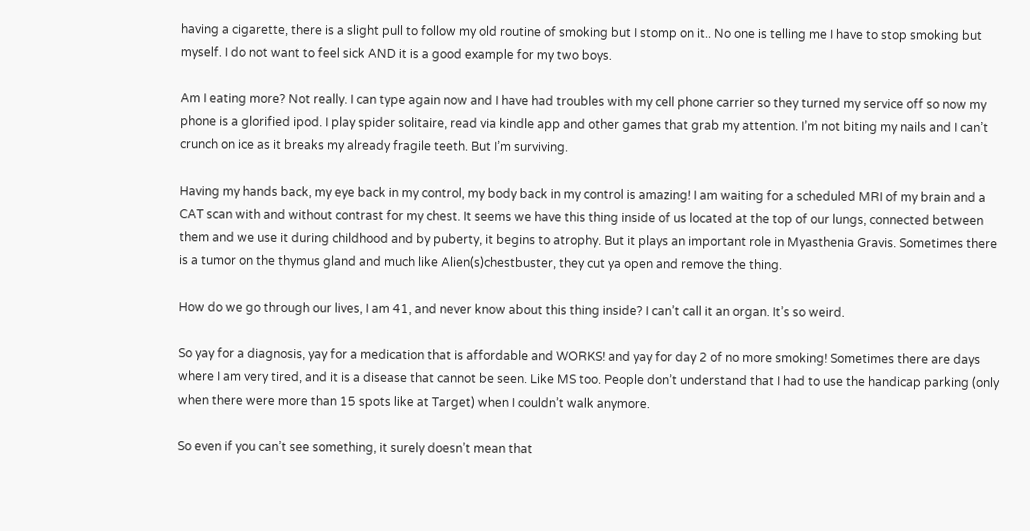having a cigarette, there is a slight pull to follow my old routine of smoking but I stomp on it.. No one is telling me I have to stop smoking but myself. I do not want to feel sick AND it is a good example for my two boys.

Am I eating more? Not really. I can type again now and I have had troubles with my cell phone carrier so they turned my service off so now my phone is a glorified ipod. I play spider solitaire, read via kindle app and other games that grab my attention. I’m not biting my nails and I can’t crunch on ice as it breaks my already fragile teeth. But I’m surviving.

Having my hands back, my eye back in my control, my body back in my control is amazing! I am waiting for a scheduled MRI of my brain and a CAT scan with and without contrast for my chest. It seems we have this thing inside of us located at the top of our lungs, connected between them and we use it during childhood and by puberty, it begins to atrophy. But it plays an important role in Myasthenia Gravis. Sometimes there is a tumor on the thymus gland and much like Alien(s)chestbuster, they cut ya open and remove the thing.

How do we go through our lives, I am 41, and never know about this thing inside? I can’t call it an organ. It’s so weird.

So yay for a diagnosis, yay for a medication that is affordable and WORKS! and yay for day 2 of no more smoking! Sometimes there are days where I am very tired, and it is a disease that cannot be seen. Like MS too. People don’t understand that I had to use the handicap parking (only when there were more than 15 spots like at Target) when I couldn’t walk anymore.

So even if you can’t see something, it surely doesn’t mean that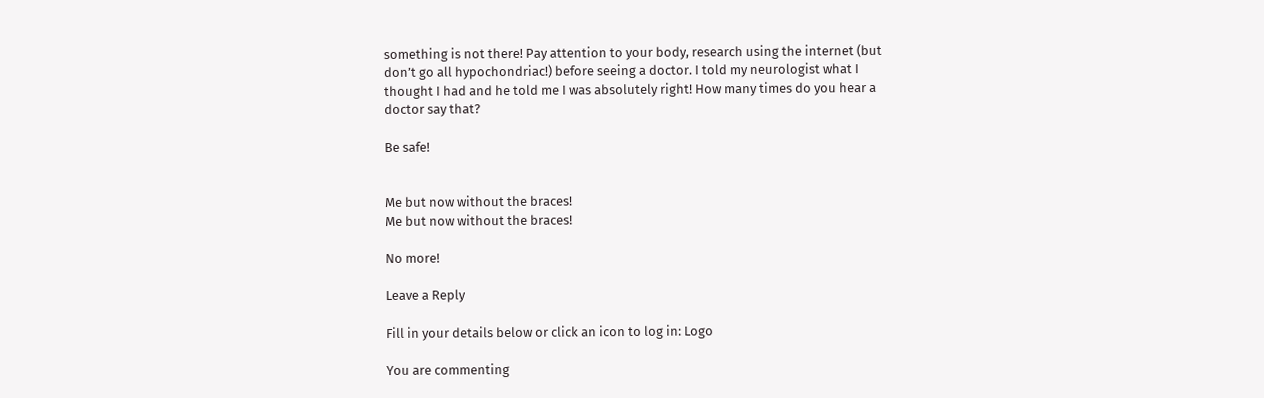something is not there! Pay attention to your body, research using the internet (but don’t go all hypochondriac!) before seeing a doctor. I told my neurologist what I thought I had and he told me I was absolutely right! How many times do you hear a doctor say that?

Be safe!


Me but now without the braces!
Me but now without the braces!

No more!

Leave a Reply

Fill in your details below or click an icon to log in: Logo

You are commenting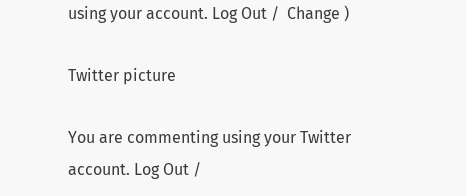using your account. Log Out /  Change )

Twitter picture

You are commenting using your Twitter account. Log Out /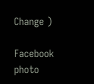Change )

Facebook photo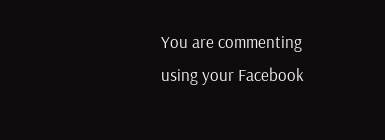You are commenting using your Facebook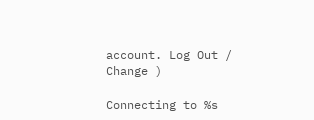account. Log Out /  Change )

Connecting to %s